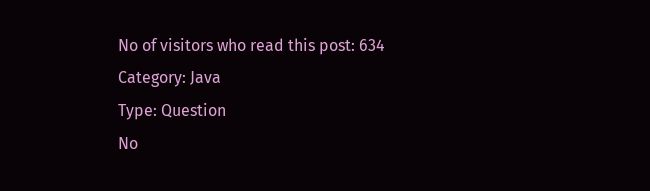No of visitors who read this post: 634
Category: Java
Type: Question
No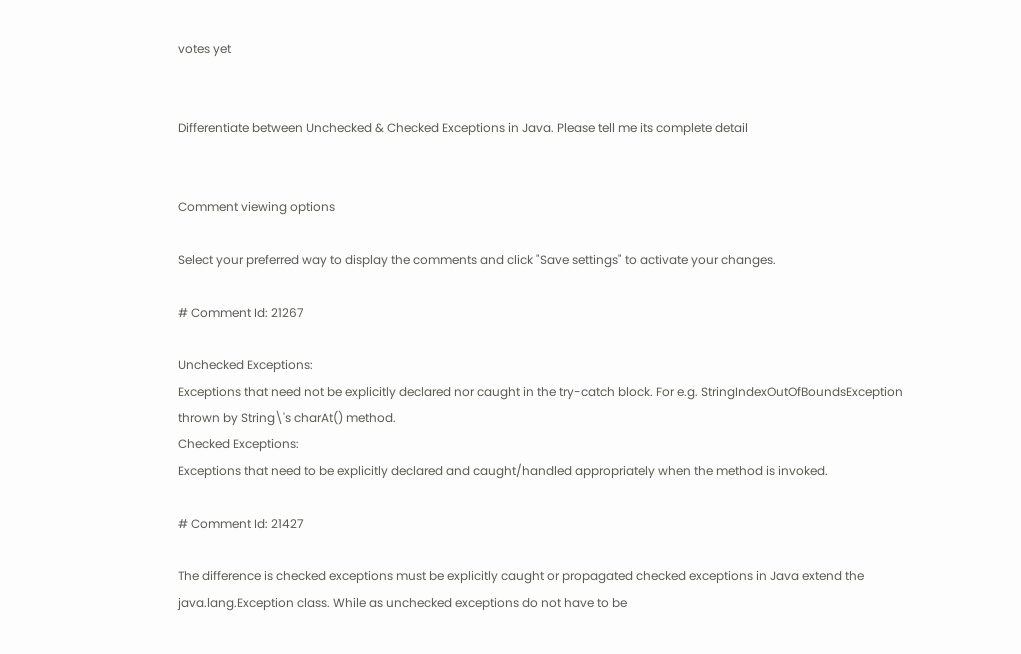votes yet


Differentiate between Unchecked & Checked Exceptions in Java. Please tell me its complete detail


Comment viewing options

Select your preferred way to display the comments and click "Save settings" to activate your changes.

# Comment Id: 21267

Unchecked Exceptions:
Exceptions that need not be explicitly declared nor caught in the try-catch block. For e.g. StringIndexOutOfBoundsException thrown by String\'s charAt() method.
Checked Exceptions:
Exceptions that need to be explicitly declared and caught/handled appropriately when the method is invoked.

# Comment Id: 21427

The difference is checked exceptions must be explicitly caught or propagated checked exceptions in Java extend the java.lang.Exception class. While as unchecked exceptions do not have to be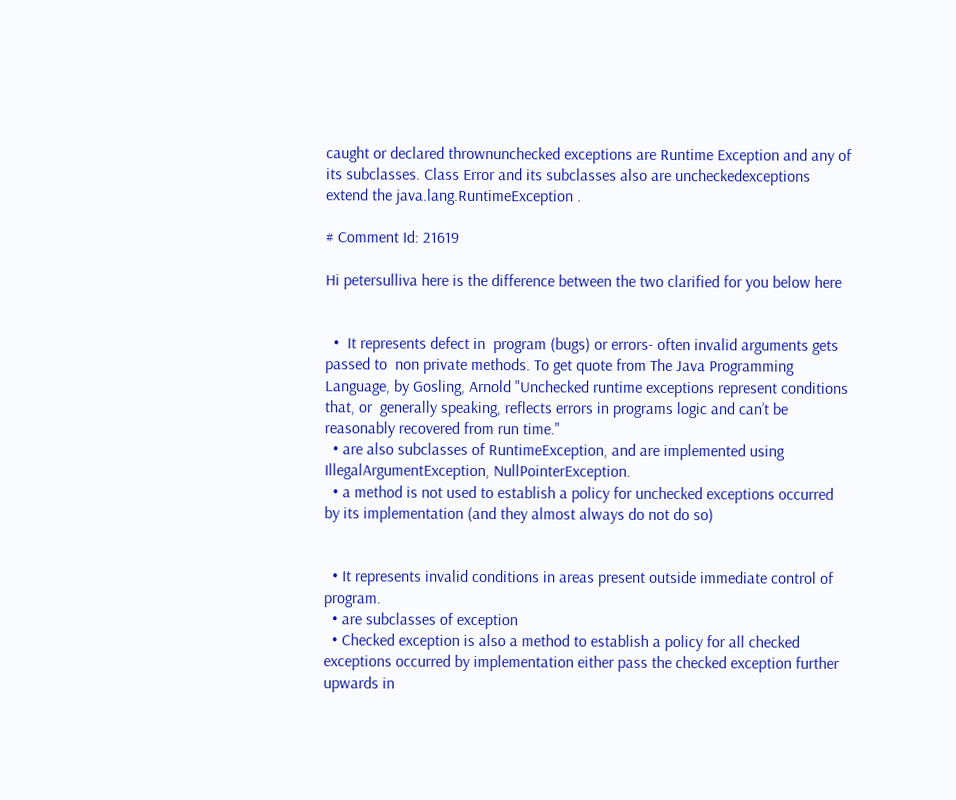caught or declared thrownunchecked exceptions are Runtime Exception and any of its subclasses. Class Error and its subclasses also are uncheckedexceptions extend the java.lang.RuntimeException .

# Comment Id: 21619

Hi petersulliva here is the difference between the two clarified for you below here


  •  It represents defect in  program (bugs) or errors- often invalid arguments gets passed to  non private methods. To get quote from The Java Programming Language, by Gosling, Arnold "Unchecked runtime exceptions represent conditions that, or  generally speaking, reflects errors in programs logic and can’t be reasonably recovered from run time."
  • are also subclasses of RuntimeException, and are implemented using IllegalArgumentException, NullPointerException.
  • a method is not used to establish a policy for unchecked exceptions occurred by its implementation (and they almost always do not do so)


  • It represents invalid conditions in areas present outside immediate control of program.
  • are subclasses of exception
  • Checked exception is also a method to establish a policy for all checked exceptions occurred by implementation either pass the checked exception further upwards in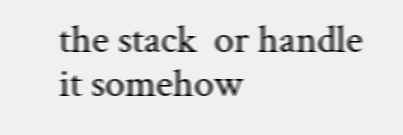the stack  or handle it somehow